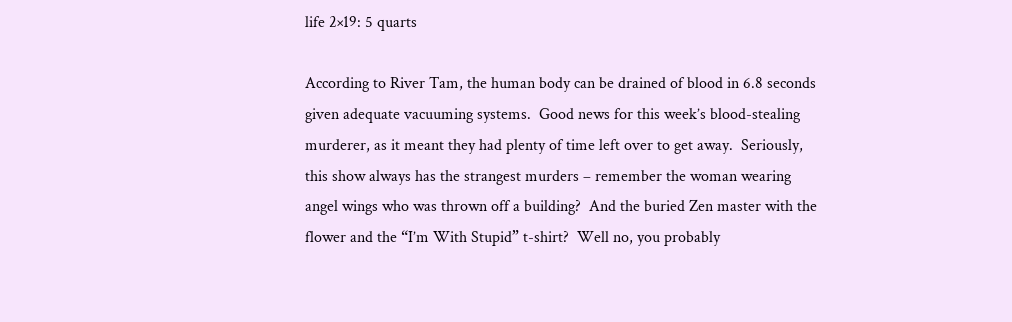life 2×19: 5 quarts

According to River Tam, the human body can be drained of blood in 6.8 seconds given adequate vacuuming systems.  Good news for this week’s blood-stealing murderer, as it meant they had plenty of time left over to get away.  Seriously, this show always has the strangest murders – remember the woman wearing angel wings who was thrown off a building?  And the buried Zen master with the flower and the “I’m With Stupid” t-shirt?  Well no, you probably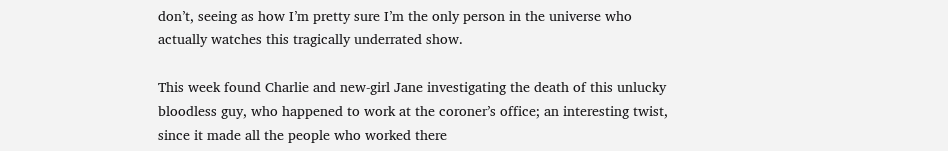don’t, seeing as how I’m pretty sure I’m the only person in the universe who actually watches this tragically underrated show.

This week found Charlie and new-girl Jane investigating the death of this unlucky bloodless guy, who happened to work at the coroner’s office; an interesting twist, since it made all the people who worked there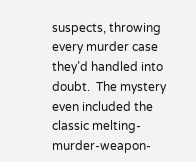suspects, throwing every murder case they’d handled into doubt.  The mystery even included the classic melting-murder-weapon-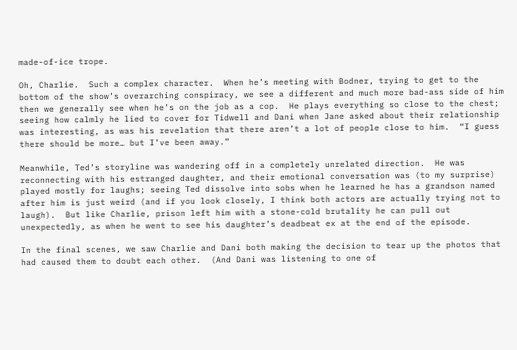made-of-ice trope.

Oh, Charlie.  Such a complex character.  When he’s meeting with Bodner, trying to get to the bottom of the show’s overarching conspiracy, we see a different and much more bad-ass side of him then we generally see when he’s on the job as a cop.  He plays everything so close to the chest; seeing how calmly he lied to cover for Tidwell and Dani when Jane asked about their relationship was interesting, as was his revelation that there aren’t a lot of people close to him.  “I guess there should be more… but I’ve been away.”

Meanwhile, Ted’s storyline was wandering off in a completely unrelated direction.  He was reconnecting with his estranged daughter, and their emotional conversation was (to my surprise) played mostly for laughs; seeing Ted dissolve into sobs when he learned he has a grandson named after him is just weird (and if you look closely, I think both actors are actually trying not to laugh).  But like Charlie, prison left him with a stone-cold brutality he can pull out unexpectedly, as when he went to see his daughter’s deadbeat ex at the end of the episode.

In the final scenes, we saw Charlie and Dani both making the decision to tear up the photos that had caused them to doubt each other.  (And Dani was listening to one of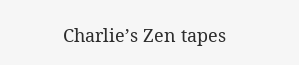Charlie’s Zen tapes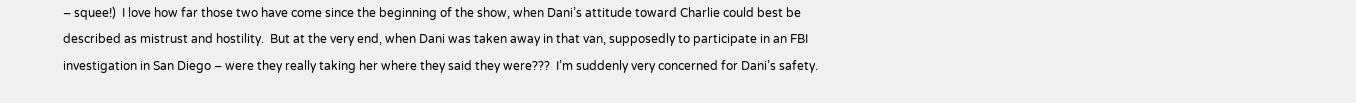– squee!)  I love how far those two have come since the beginning of the show, when Dani’s attitude toward Charlie could best be described as mistrust and hostility.  But at the very end, when Dani was taken away in that van, supposedly to participate in an FBI investigation in San Diego – were they really taking her where they said they were???  I’m suddenly very concerned for Dani’s safety.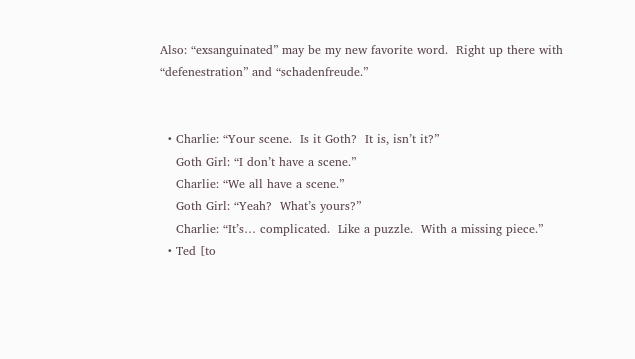Also: “exsanguinated” may be my new favorite word.  Right up there with “defenestration” and “schadenfreude.”


  • Charlie: “Your scene.  Is it Goth?  It is, isn’t it?”
    Goth Girl: “I don’t have a scene.”
    Charlie: “We all have a scene.”
    Goth Girl: “Yeah?  What’s yours?”
    Charlie: “It’s… complicated.  Like a puzzle.  With a missing piece.”
  • Ted [to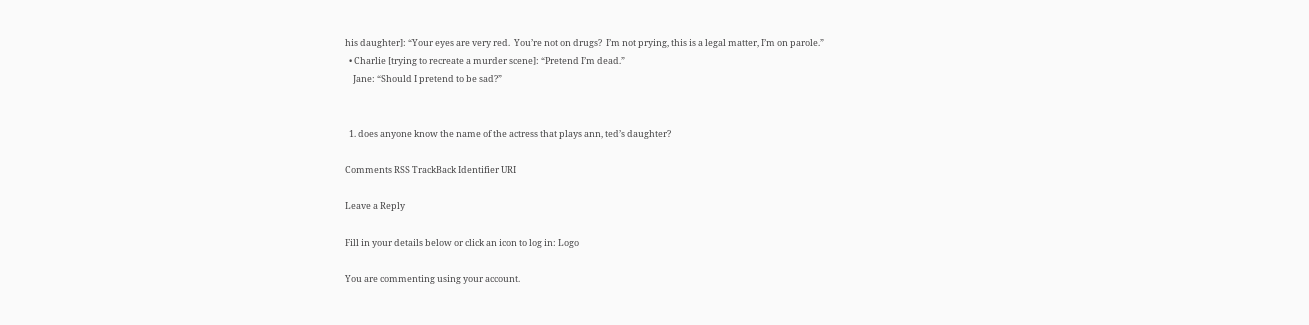his daughter]: “Your eyes are very red.  You’re not on drugs?  I’m not prying, this is a legal matter, I’m on parole.”
  • Charlie [trying to recreate a murder scene]: “Pretend I’m dead.”
    Jane: “Should I pretend to be sad?”


  1. does anyone know the name of the actress that plays ann, ted’s daughter?

Comments RSS TrackBack Identifier URI

Leave a Reply

Fill in your details below or click an icon to log in: Logo

You are commenting using your account.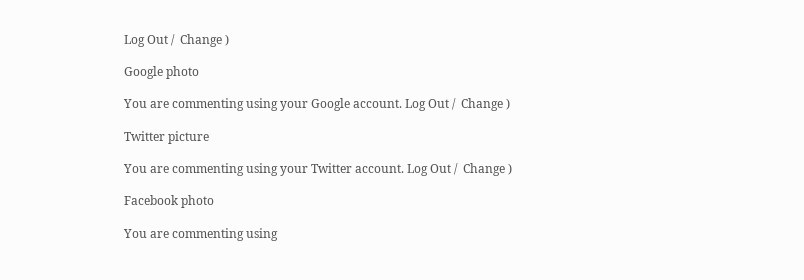Log Out /  Change )

Google photo

You are commenting using your Google account. Log Out /  Change )

Twitter picture

You are commenting using your Twitter account. Log Out /  Change )

Facebook photo

You are commenting using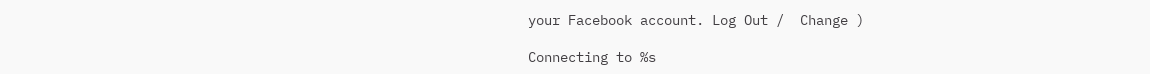your Facebook account. Log Out /  Change )

Connecting to %s